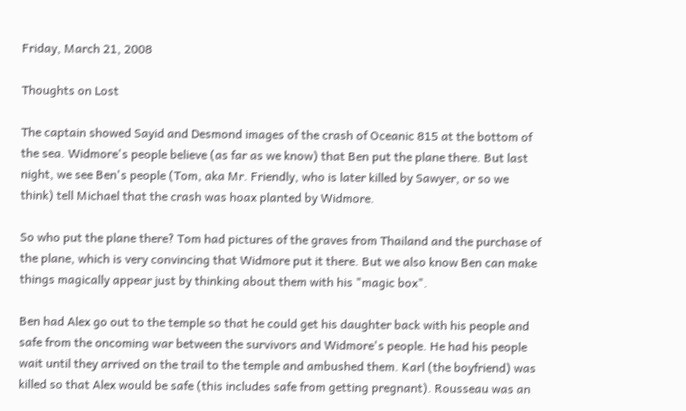Friday, March 21, 2008

Thoughts on Lost

The captain showed Sayid and Desmond images of the crash of Oceanic 815 at the bottom of the sea. Widmore's people believe (as far as we know) that Ben put the plane there. But last night, we see Ben's people (Tom, aka Mr. Friendly, who is later killed by Sawyer, or so we think) tell Michael that the crash was hoax planted by Widmore.

So who put the plane there? Tom had pictures of the graves from Thailand and the purchase of the plane, which is very convincing that Widmore put it there. But we also know Ben can make things magically appear just by thinking about them with his "magic box".

Ben had Alex go out to the temple so that he could get his daughter back with his people and safe from the oncoming war between the survivors and Widmore's people. He had his people wait until they arrived on the trail to the temple and ambushed them. Karl (the boyfriend) was killed so that Alex would be safe (this includes safe from getting pregnant). Rousseau was an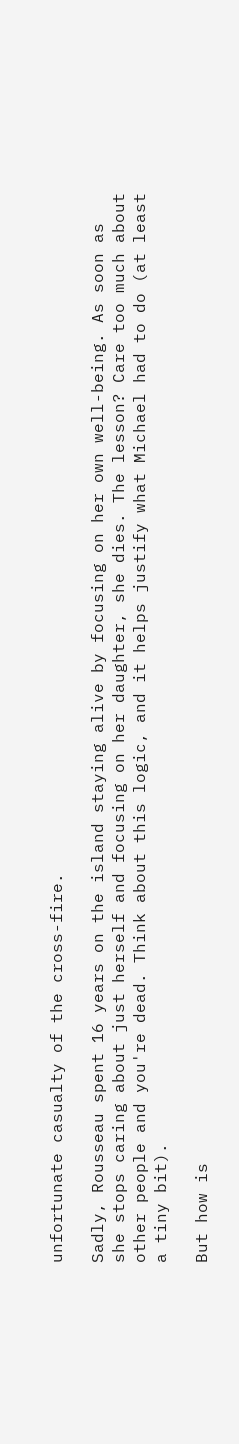unfortunate casualty of the cross-fire.

Sadly, Rousseau spent 16 years on the island staying alive by focusing on her own well-being. As soon as she stops caring about just herself and focusing on her daughter, she dies. The lesson? Care too much about other people and you're dead. Think about this logic, and it helps justify what Michael had to do (at least a tiny bit).

But how is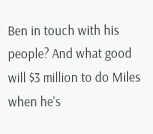Ben in touch with his people? And what good will $3 million to do Miles when he's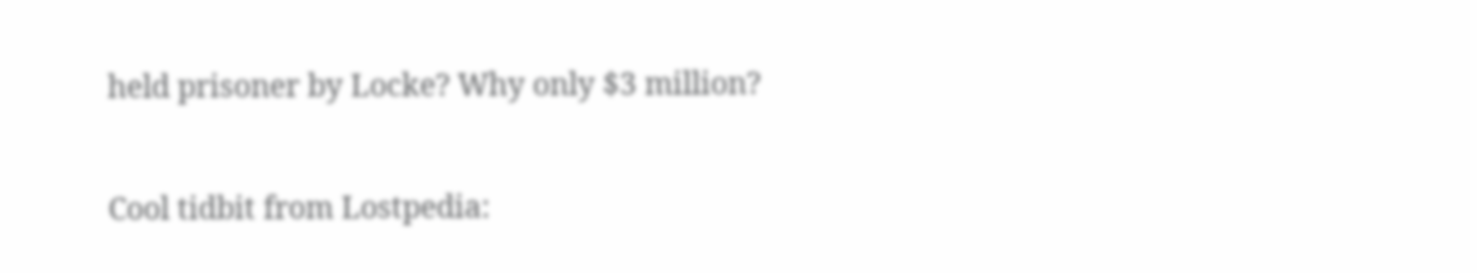held prisoner by Locke? Why only $3 million?

Cool tidbit from Lostpedia: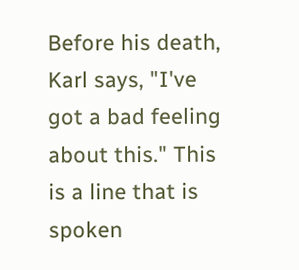Before his death, Karl says, "I've got a bad feeling about this." This is a line that is spoken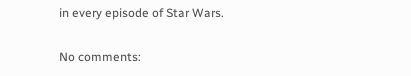in every episode of Star Wars.

No comments: